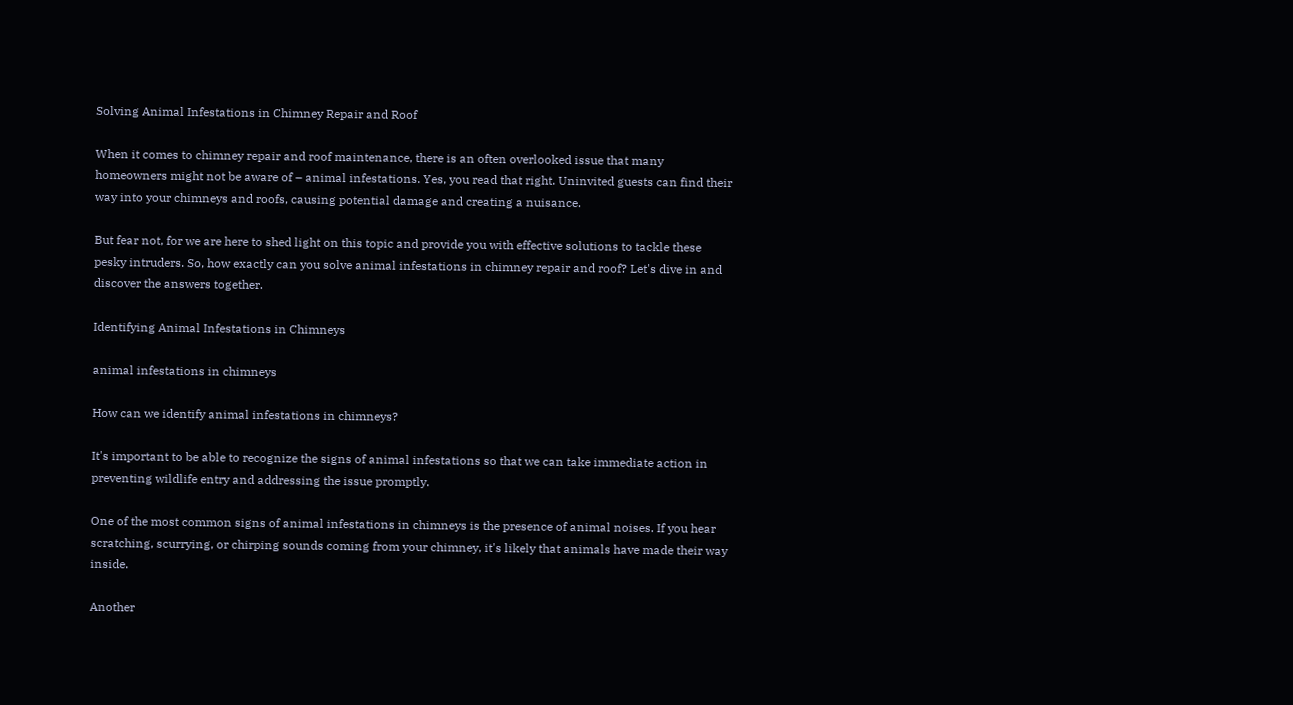Solving Animal Infestations in Chimney Repair and Roof

When it comes to chimney repair and roof maintenance, there is an often overlooked issue that many homeowners might not be aware of – animal infestations. Yes, you read that right. Uninvited guests can find their way into your chimneys and roofs, causing potential damage and creating a nuisance.

But fear not, for we are here to shed light on this topic and provide you with effective solutions to tackle these pesky intruders. So, how exactly can you solve animal infestations in chimney repair and roof? Let's dive in and discover the answers together.

Identifying Animal Infestations in Chimneys

animal infestations in chimneys

How can we identify animal infestations in chimneys?

It's important to be able to recognize the signs of animal infestations so that we can take immediate action in preventing wildlife entry and addressing the issue promptly.

One of the most common signs of animal infestations in chimneys is the presence of animal noises. If you hear scratching, scurrying, or chirping sounds coming from your chimney, it's likely that animals have made their way inside.

Another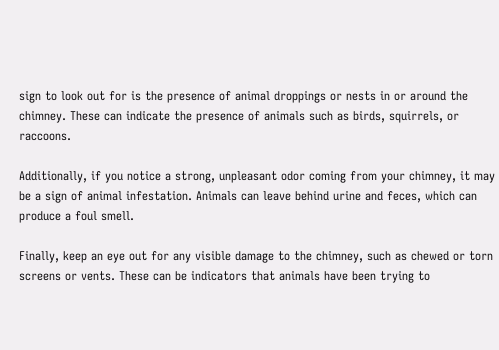sign to look out for is the presence of animal droppings or nests in or around the chimney. These can indicate the presence of animals such as birds, squirrels, or raccoons.

Additionally, if you notice a strong, unpleasant odor coming from your chimney, it may be a sign of animal infestation. Animals can leave behind urine and feces, which can produce a foul smell.

Finally, keep an eye out for any visible damage to the chimney, such as chewed or torn screens or vents. These can be indicators that animals have been trying to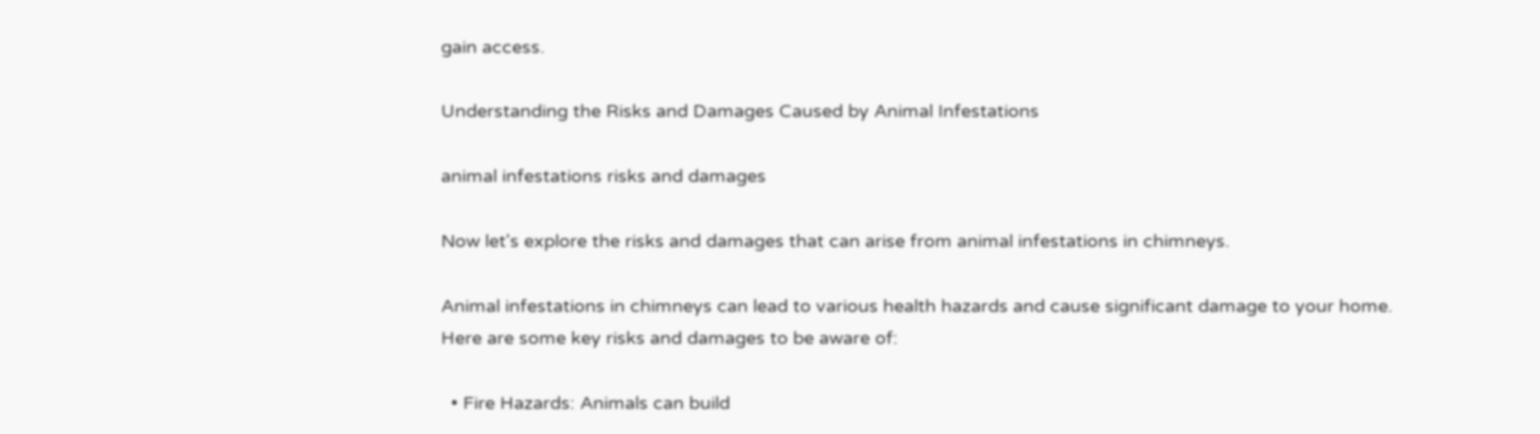gain access.

Understanding the Risks and Damages Caused by Animal Infestations

animal infestations risks and damages

Now let's explore the risks and damages that can arise from animal infestations in chimneys.

Animal infestations in chimneys can lead to various health hazards and cause significant damage to your home. Here are some key risks and damages to be aware of:

  • Fire Hazards: Animals can build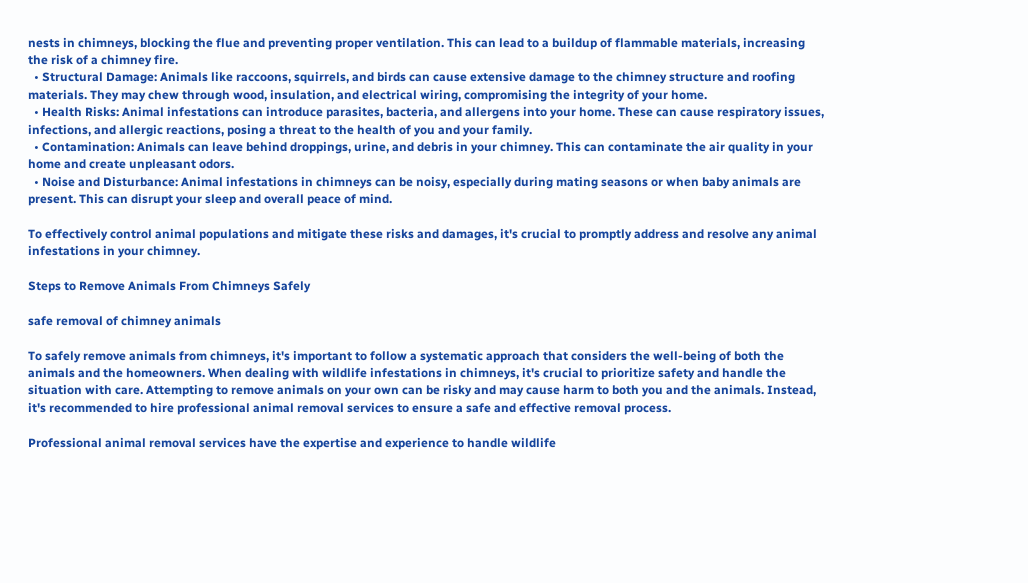nests in chimneys, blocking the flue and preventing proper ventilation. This can lead to a buildup of flammable materials, increasing the risk of a chimney fire.
  • Structural Damage: Animals like raccoons, squirrels, and birds can cause extensive damage to the chimney structure and roofing materials. They may chew through wood, insulation, and electrical wiring, compromising the integrity of your home.
  • Health Risks: Animal infestations can introduce parasites, bacteria, and allergens into your home. These can cause respiratory issues, infections, and allergic reactions, posing a threat to the health of you and your family.
  • Contamination: Animals can leave behind droppings, urine, and debris in your chimney. This can contaminate the air quality in your home and create unpleasant odors.
  • Noise and Disturbance: Animal infestations in chimneys can be noisy, especially during mating seasons or when baby animals are present. This can disrupt your sleep and overall peace of mind.

To effectively control animal populations and mitigate these risks and damages, it's crucial to promptly address and resolve any animal infestations in your chimney.

Steps to Remove Animals From Chimneys Safely

safe removal of chimney animals

To safely remove animals from chimneys, it's important to follow a systematic approach that considers the well-being of both the animals and the homeowners. When dealing with wildlife infestations in chimneys, it's crucial to prioritize safety and handle the situation with care. Attempting to remove animals on your own can be risky and may cause harm to both you and the animals. Instead, it's recommended to hire professional animal removal services to ensure a safe and effective removal process.

Professional animal removal services have the expertise and experience to handle wildlife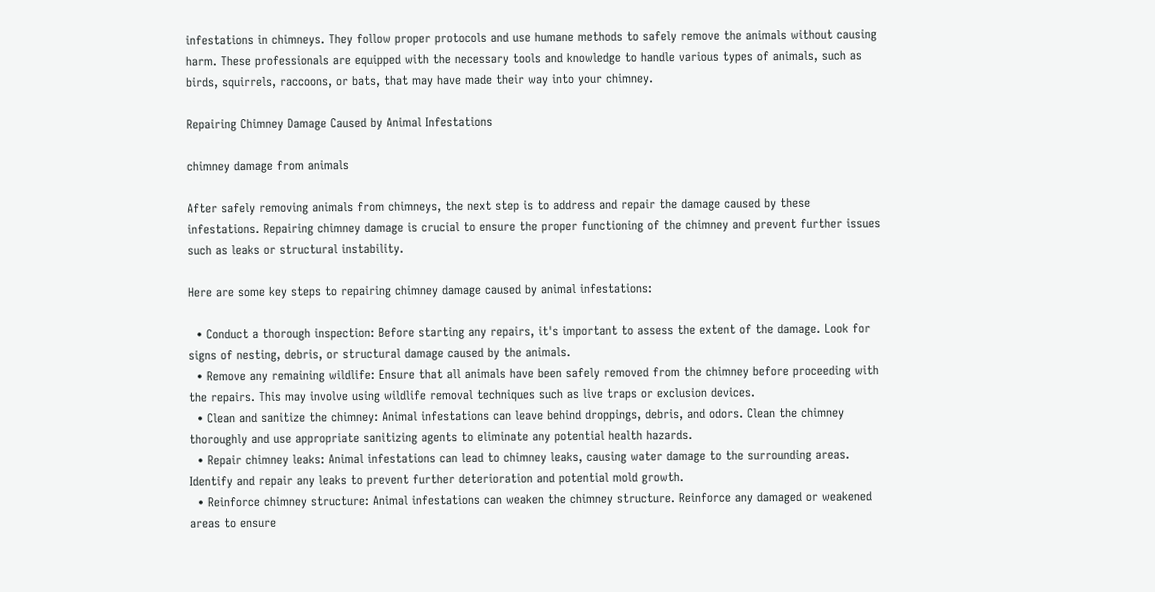infestations in chimneys. They follow proper protocols and use humane methods to safely remove the animals without causing harm. These professionals are equipped with the necessary tools and knowledge to handle various types of animals, such as birds, squirrels, raccoons, or bats, that may have made their way into your chimney.

Repairing Chimney Damage Caused by Animal Infestations

chimney damage from animals

After safely removing animals from chimneys, the next step is to address and repair the damage caused by these infestations. Repairing chimney damage is crucial to ensure the proper functioning of the chimney and prevent further issues such as leaks or structural instability.

Here are some key steps to repairing chimney damage caused by animal infestations:

  • Conduct a thorough inspection: Before starting any repairs, it's important to assess the extent of the damage. Look for signs of nesting, debris, or structural damage caused by the animals.
  • Remove any remaining wildlife: Ensure that all animals have been safely removed from the chimney before proceeding with the repairs. This may involve using wildlife removal techniques such as live traps or exclusion devices.
  • Clean and sanitize the chimney: Animal infestations can leave behind droppings, debris, and odors. Clean the chimney thoroughly and use appropriate sanitizing agents to eliminate any potential health hazards.
  • Repair chimney leaks: Animal infestations can lead to chimney leaks, causing water damage to the surrounding areas. Identify and repair any leaks to prevent further deterioration and potential mold growth.
  • Reinforce chimney structure: Animal infestations can weaken the chimney structure. Reinforce any damaged or weakened areas to ensure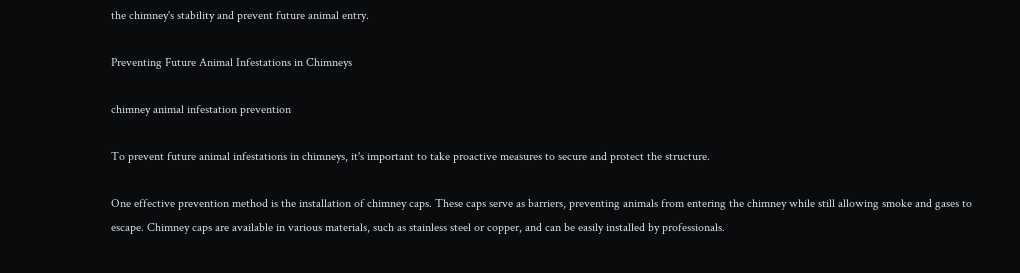the chimney's stability and prevent future animal entry.

Preventing Future Animal Infestations in Chimneys

chimney animal infestation prevention

To prevent future animal infestations in chimneys, it's important to take proactive measures to secure and protect the structure.

One effective prevention method is the installation of chimney caps. These caps serve as barriers, preventing animals from entering the chimney while still allowing smoke and gases to escape. Chimney caps are available in various materials, such as stainless steel or copper, and can be easily installed by professionals.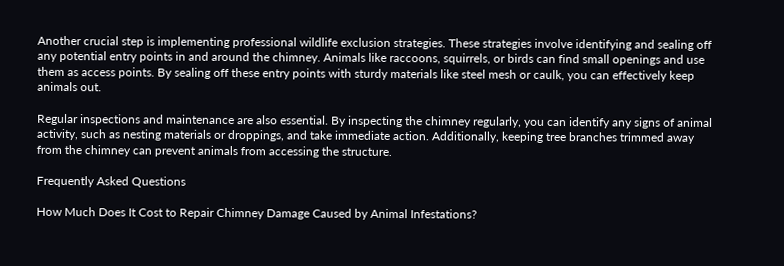Another crucial step is implementing professional wildlife exclusion strategies. These strategies involve identifying and sealing off any potential entry points in and around the chimney. Animals like raccoons, squirrels, or birds can find small openings and use them as access points. By sealing off these entry points with sturdy materials like steel mesh or caulk, you can effectively keep animals out.

Regular inspections and maintenance are also essential. By inspecting the chimney regularly, you can identify any signs of animal activity, such as nesting materials or droppings, and take immediate action. Additionally, keeping tree branches trimmed away from the chimney can prevent animals from accessing the structure.

Frequently Asked Questions

How Much Does It Cost to Repair Chimney Damage Caused by Animal Infestations?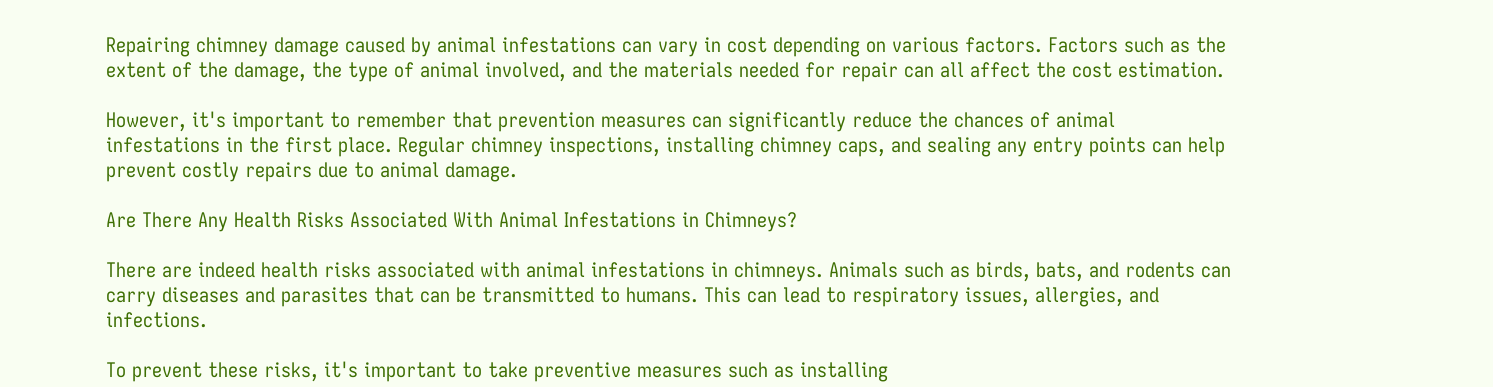Repairing chimney damage caused by animal infestations can vary in cost depending on various factors. Factors such as the extent of the damage, the type of animal involved, and the materials needed for repair can all affect the cost estimation.

However, it's important to remember that prevention measures can significantly reduce the chances of animal infestations in the first place. Regular chimney inspections, installing chimney caps, and sealing any entry points can help prevent costly repairs due to animal damage.

Are There Any Health Risks Associated With Animal Infestations in Chimneys?

There are indeed health risks associated with animal infestations in chimneys. Animals such as birds, bats, and rodents can carry diseases and parasites that can be transmitted to humans. This can lead to respiratory issues, allergies, and infections.

To prevent these risks, it's important to take preventive measures such as installing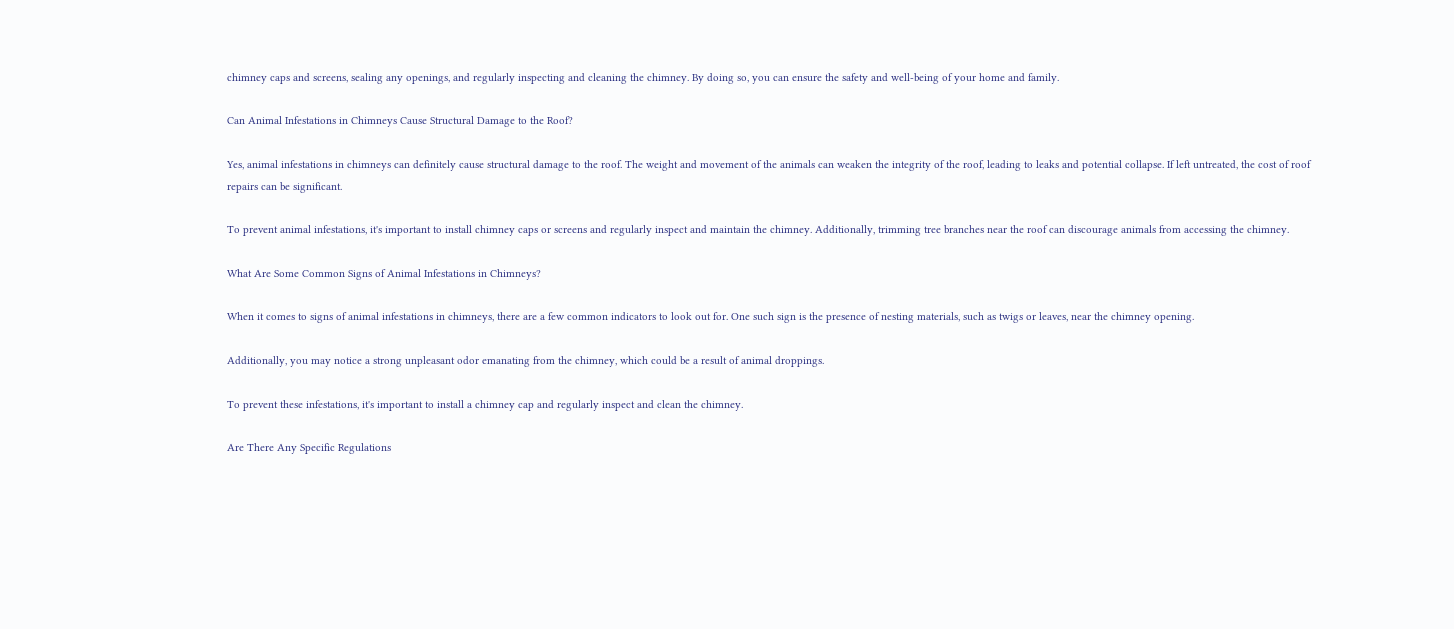chimney caps and screens, sealing any openings, and regularly inspecting and cleaning the chimney. By doing so, you can ensure the safety and well-being of your home and family.

Can Animal Infestations in Chimneys Cause Structural Damage to the Roof?

Yes, animal infestations in chimneys can definitely cause structural damage to the roof. The weight and movement of the animals can weaken the integrity of the roof, leading to leaks and potential collapse. If left untreated, the cost of roof repairs can be significant.

To prevent animal infestations, it's important to install chimney caps or screens and regularly inspect and maintain the chimney. Additionally, trimming tree branches near the roof can discourage animals from accessing the chimney.

What Are Some Common Signs of Animal Infestations in Chimneys?

When it comes to signs of animal infestations in chimneys, there are a few common indicators to look out for. One such sign is the presence of nesting materials, such as twigs or leaves, near the chimney opening.

Additionally, you may notice a strong unpleasant odor emanating from the chimney, which could be a result of animal droppings.

To prevent these infestations, it's important to install a chimney cap and regularly inspect and clean the chimney.

Are There Any Specific Regulations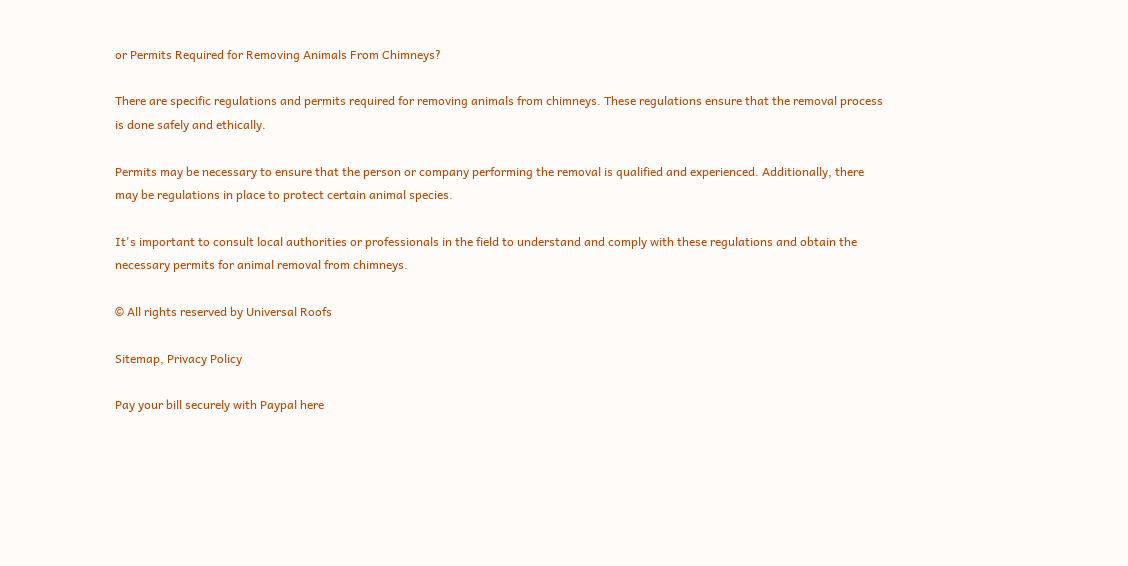or Permits Required for Removing Animals From Chimneys?

There are specific regulations and permits required for removing animals from chimneys. These regulations ensure that the removal process is done safely and ethically.

Permits may be necessary to ensure that the person or company performing the removal is qualified and experienced. Additionally, there may be regulations in place to protect certain animal species.

It's important to consult local authorities or professionals in the field to understand and comply with these regulations and obtain the necessary permits for animal removal from chimneys.

© All rights reserved by Universal Roofs

Sitemap, Privacy Policy

Pay your bill securely with Paypal here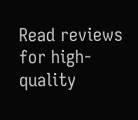Read reviews for high-quality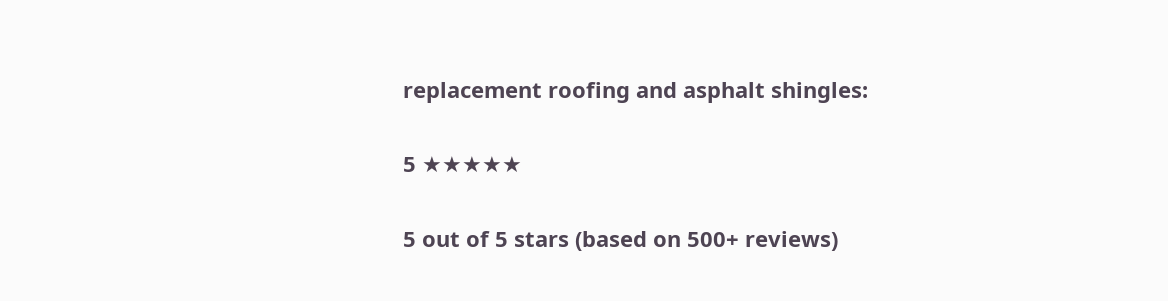replacement roofing and asphalt shingles:

5 ★★★★★

5 out of 5 stars (based on 500+ reviews)